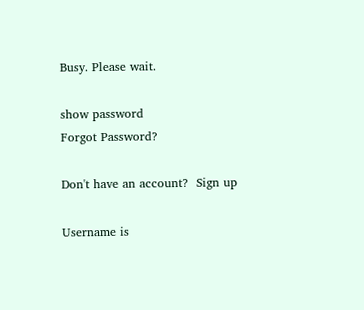Busy. Please wait.

show password
Forgot Password?

Don't have an account?  Sign up

Username is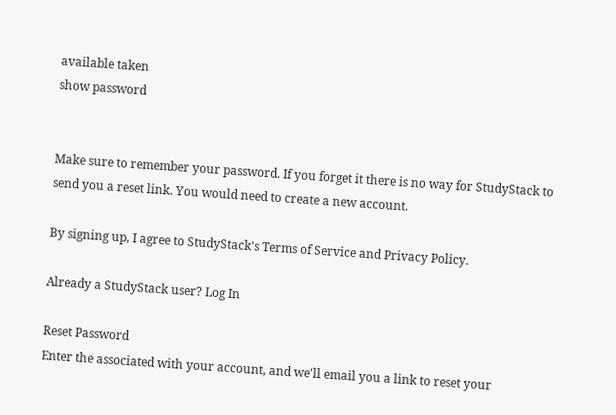available taken
show password


Make sure to remember your password. If you forget it there is no way for StudyStack to send you a reset link. You would need to create a new account.

By signing up, I agree to StudyStack's Terms of Service and Privacy Policy.

Already a StudyStack user? Log In

Reset Password
Enter the associated with your account, and we'll email you a link to reset your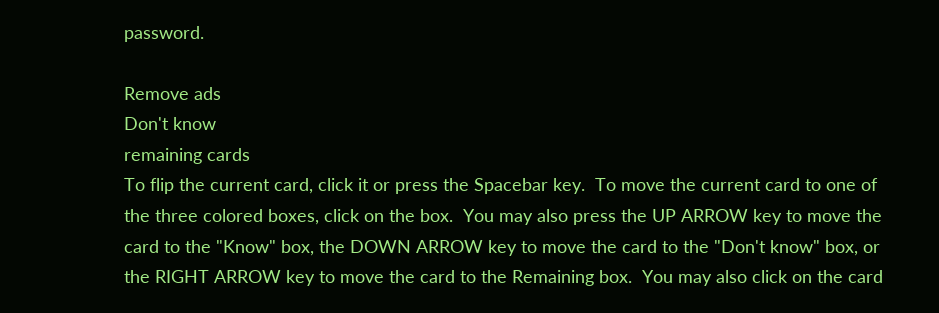password.

Remove ads
Don't know
remaining cards
To flip the current card, click it or press the Spacebar key.  To move the current card to one of the three colored boxes, click on the box.  You may also press the UP ARROW key to move the card to the "Know" box, the DOWN ARROW key to move the card to the "Don't know" box, or the RIGHT ARROW key to move the card to the Remaining box.  You may also click on the card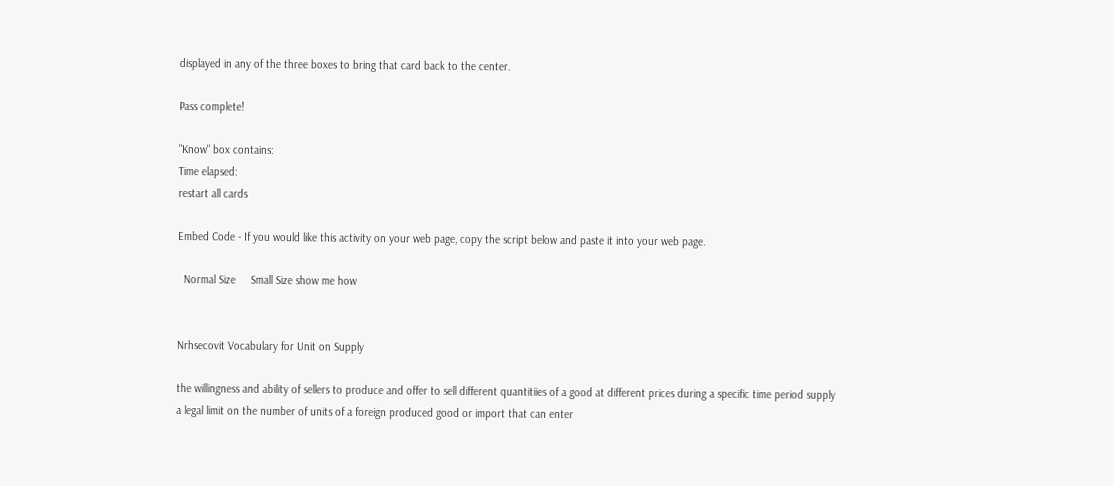displayed in any of the three boxes to bring that card back to the center.

Pass complete!

"Know" box contains:
Time elapsed:
restart all cards

Embed Code - If you would like this activity on your web page, copy the script below and paste it into your web page.

  Normal Size     Small Size show me how


Nrhsecovit Vocabulary for Unit on Supply

the willingness and ability of sellers to produce and offer to sell different quantitiies of a good at different prices during a specific time period supply
a legal limit on the number of units of a foreign produced good or import that can enter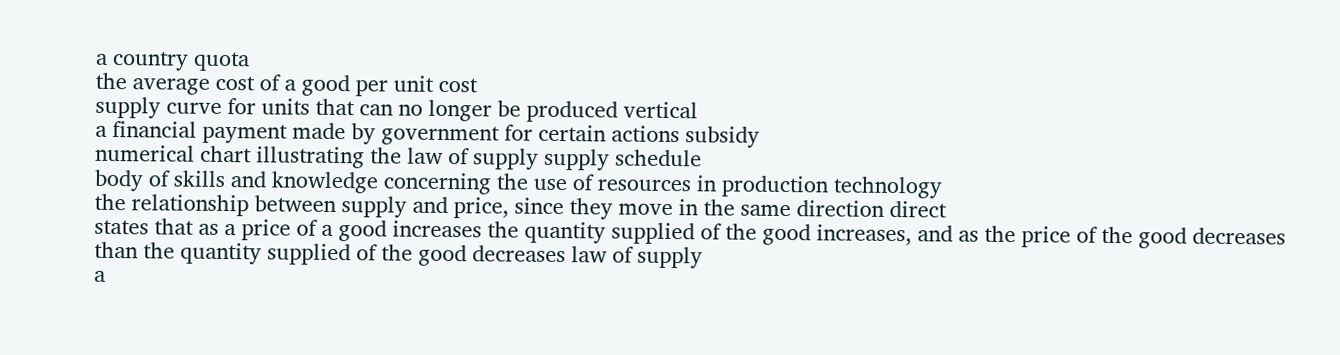a country quota
the average cost of a good per unit cost
supply curve for units that can no longer be produced vertical
a financial payment made by government for certain actions subsidy
numerical chart illustrating the law of supply supply schedule
body of skills and knowledge concerning the use of resources in production technology
the relationship between supply and price, since they move in the same direction direct
states that as a price of a good increases the quantity supplied of the good increases, and as the price of the good decreases than the quantity supplied of the good decreases law of supply
a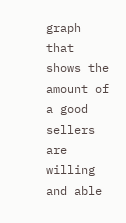graph that shows the amount of a good sellers are willing and able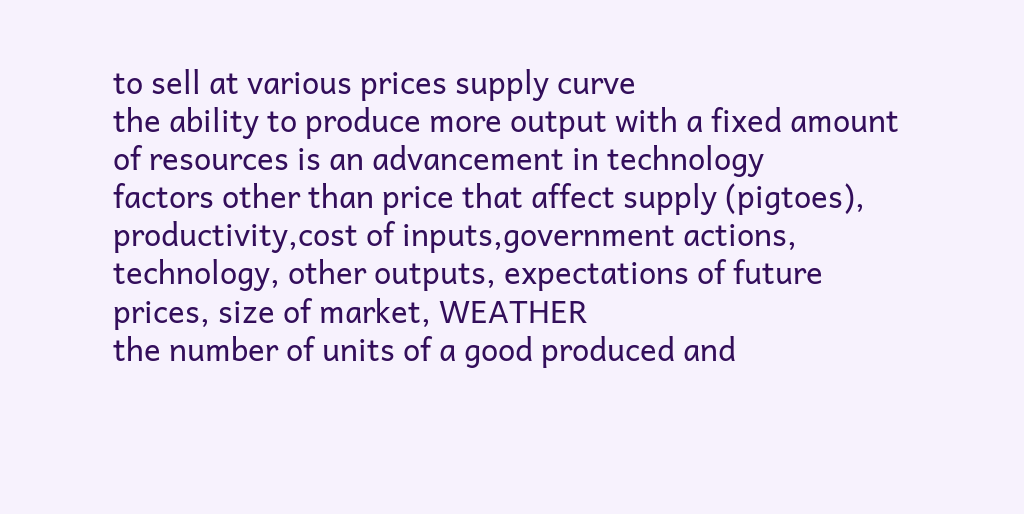to sell at various prices supply curve
the ability to produce more output with a fixed amount of resources is an advancement in technology
factors other than price that affect supply (pigtoes), productivity,cost of inputs,government actions, technology, other outputs, expectations of future prices, size of market, WEATHER
the number of units of a good produced and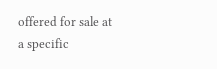offered for sale at a specific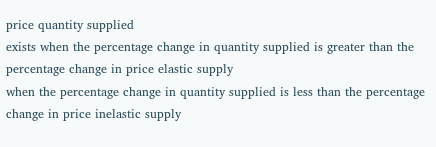price quantity supplied
exists when the percentage change in quantity supplied is greater than the percentage change in price elastic supply
when the percentage change in quantity supplied is less than the percentage change in price inelastic supply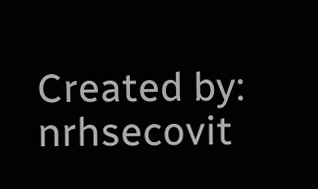Created by: nrhsecovit